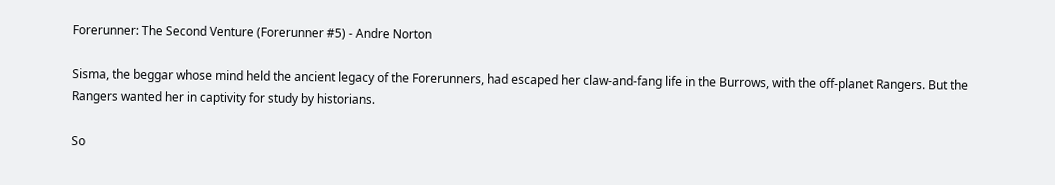Forerunner: The Second Venture (Forerunner #5) - Andre Norton

Sisma, the beggar whose mind held the ancient legacy of the Forerunners, had escaped her claw-and-fang life in the Burrows, with the off-planet Rangers. But the Rangers wanted her in captivity for study by historians.

So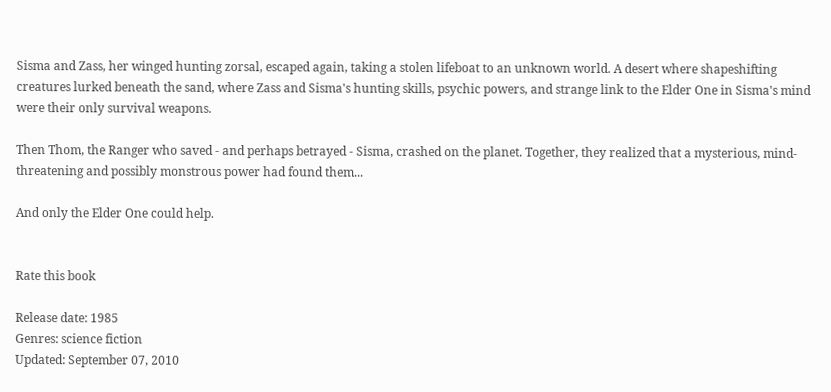Sisma and Zass, her winged hunting zorsal, escaped again, taking a stolen lifeboat to an unknown world. A desert where shapeshifting creatures lurked beneath the sand, where Zass and Sisma's hunting skills, psychic powers, and strange link to the Elder One in Sisma's mind were their only survival weapons.

Then Thom, the Ranger who saved - and perhaps betrayed - Sisma, crashed on the planet. Together, they realized that a mysterious, mind-threatening and possibly monstrous power had found them...

And only the Elder One could help.


Rate this book

Release date: 1985
Genres: science fiction
Updated: September 07, 2010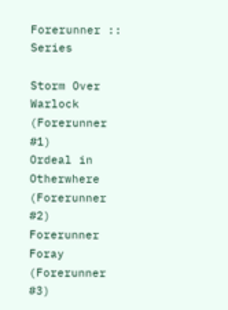Forerunner :: Series

Storm Over Warlock (Forerunner #1)
Ordeal in Otherwhere (Forerunner #2)
Forerunner Foray (Forerunner #3)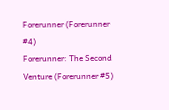Forerunner (Forerunner #4)
Forerunner: The Second Venture (Forerunner #5)